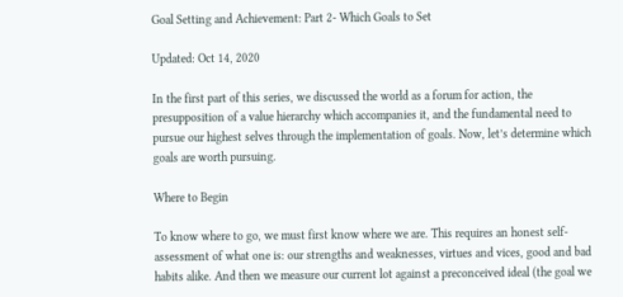Goal Setting and Achievement: Part 2- Which Goals to Set

Updated: Oct 14, 2020

In the first part of this series, we discussed the world as a forum for action, the presupposition of a value hierarchy which accompanies it, and the fundamental need to pursue our highest selves through the implementation of goals. Now, let’s determine which goals are worth pursuing.

Where to Begin

To know where to go, we must first know where we are. This requires an honest self-assessment of what one is: our strengths and weaknesses, virtues and vices, good and bad habits alike. And then we measure our current lot against a preconceived ideal (the goal we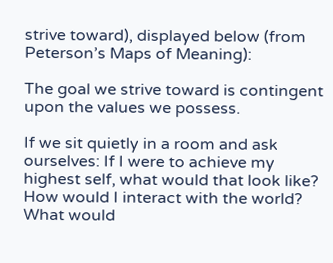strive toward), displayed below (from Peterson’s Maps of Meaning):

The goal we strive toward is contingent upon the values we possess.

If we sit quietly in a room and ask ourselves: If I were to achieve my highest self, what would that look like? How would I interact with the world? What would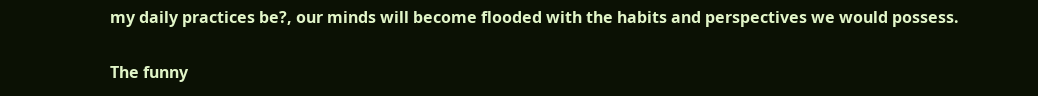my daily practices be?, our minds will become flooded with the habits and perspectives we would possess.

The funny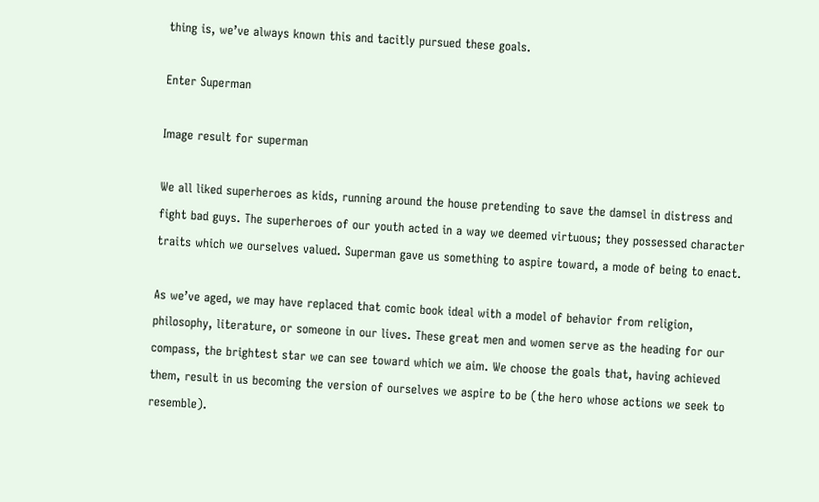thing is, we’ve always known this and tacitly pursued these goals.

Enter Superman

Image result for superman

We all liked superheroes as kids, running around the house pretending to save the damsel in distress and fight bad guys. The superheroes of our youth acted in a way we deemed virtuous; they possessed character traits which we ourselves valued. Superman gave us something to aspire toward, a mode of being to enact.

As we’ve aged, we may have replaced that comic book ideal with a model of behavior from religion, philosophy, literature, or someone in our lives. These great men and women serve as the heading for our compass, the brightest star we can see toward which we aim. We choose the goals that, having achieved them, result in us becoming the version of ourselves we aspire to be (the hero whose actions we seek to resemble).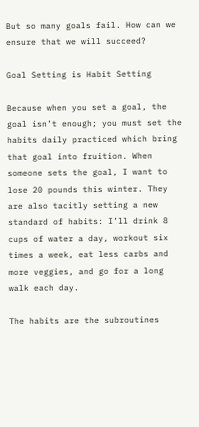But so many goals fail. How can we ensure that we will succeed?

Goal Setting is Habit Setting

Because when you set a goal, the goal isn’t enough; you must set the habits daily practiced which bring that goal into fruition. When someone sets the goal, I want to lose 20 pounds this winter. They are also tacitly setting a new standard of habits: I’ll drink 8 cups of water a day, workout six times a week, eat less carbs and more veggies, and go for a long walk each day.

The habits are the subroutines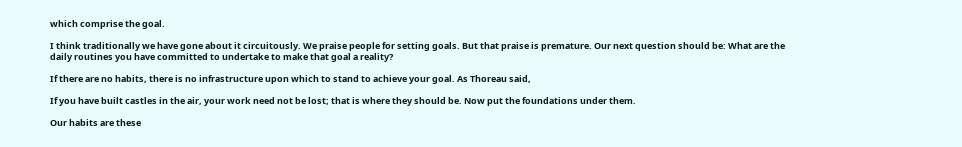which comprise the goal.

I think traditionally we have gone about it circuitously. We praise people for setting goals. But that praise is premature. Our next question should be: What are the daily routines you have committed to undertake to make that goal a reality?

If there are no habits, there is no infrastructure upon which to stand to achieve your goal. As Thoreau said,

If you have built castles in the air, your work need not be lost; that is where they should be. Now put the foundations under them.

Our habits are these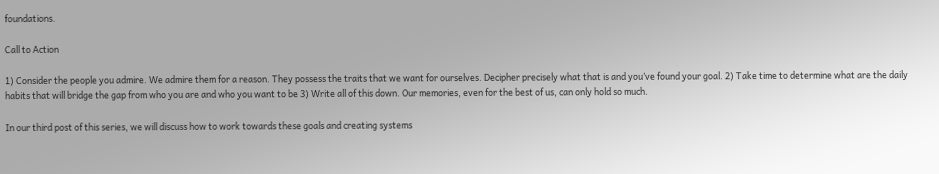foundations.

Call to Action

1) Consider the people you admire. We admire them for a reason. They possess the traits that we want for ourselves. Decipher precisely what that is and you’ve found your goal. 2) Take time to determine what are the daily habits that will bridge the gap from who you are and who you want to be 3) Write all of this down. Our memories, even for the best of us, can only hold so much.

In our third post of this series, we will discuss how to work towards these goals and creating systems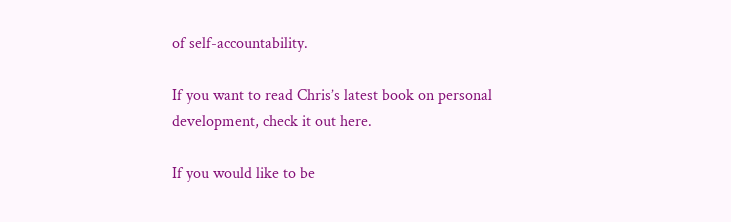of self-accountability.

If you want to read Chris’s latest book on personal development, check it out here.

If you would like to be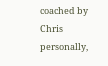coached by Chris personally,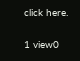click here.

1 view0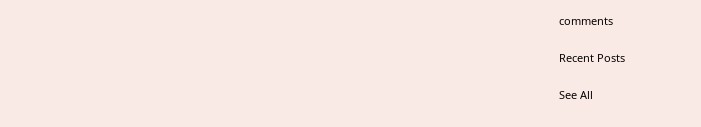comments

Recent Posts

See All